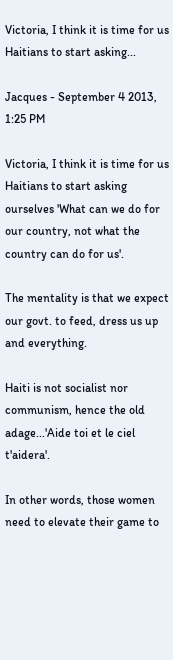Victoria, I think it is time for us Haitians to start asking...

Jacques - September 4 2013, 1:25 PM

Victoria, I think it is time for us Haitians to start asking ourselves 'What can we do for our country, not what the country can do for us'.

The mentality is that we expect our govt. to feed, dress us up and everything.

Haiti is not socialist nor communism, hence the old adage...'Aide toi et le ciel t'aidera'.

In other words, those women need to elevate their game to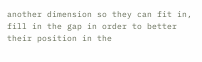another dimension so they can fit in, fill in the gap in order to better their position in the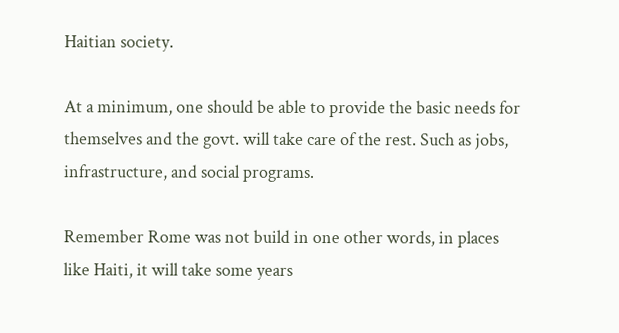Haitian society.

At a minimum, one should be able to provide the basic needs for themselves and the govt. will take care of the rest. Such as jobs, infrastructure, and social programs.

Remember Rome was not build in one other words, in places like Haiti, it will take some years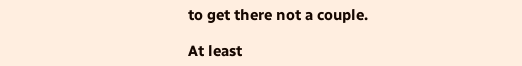to get there not a couple.

At least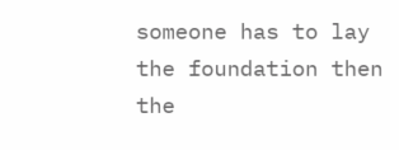someone has to lay the foundation then the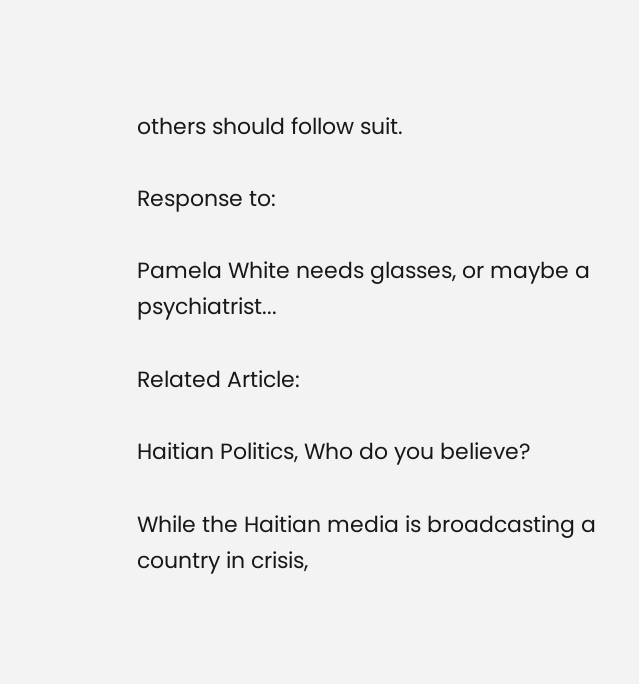others should follow suit.

Response to:

Pamela White needs glasses, or maybe a psychiatrist...

Related Article:

Haitian Politics, Who do you believe?

While the Haitian media is broadcasting a country in crisis,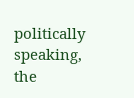politically speaking, the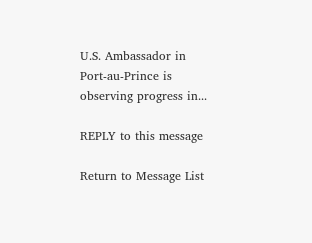U.S. Ambassador in Port-au-Prince is observing progress in...

REPLY to this message

Return to Message List